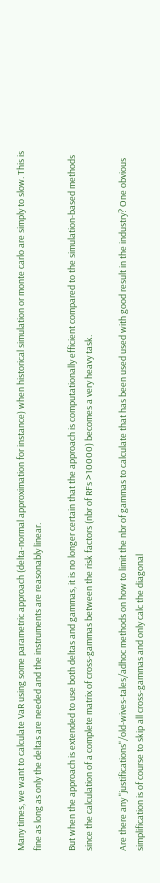Many times, we want to calculate VaR using some parametric approach (delta-normal approximation for instance) when historical simulation or monte carlo are simply to slow. This is fine as long as only the deltas are needed and the instruments are reasonably linear.

But when the approach is extended to use both deltas and gammas, it is no longer certain that the approach is computationally efficient compared to the simulation-based methods since the calculation of a complete matrix of cross-gammas between the risk factors (nbr of RFs >10000) becomes a very heavy task.

Are there any "justifications"/old-wives-tales/adhoc methods on how to limit the nbr of gammas to calculate that has been used used with good result in the industry? One obvious simplification is of course to skip all cross-gammas and only calc the diagonal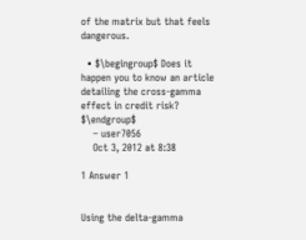of the matrix but that feels dangerous.

  • $\begingroup$ Does it happen you to know an article detailing the cross-gamma effect in credit risk? $\endgroup$
    – user7056
    Oct 3, 2012 at 8:38

1 Answer 1


Using the delta-gamma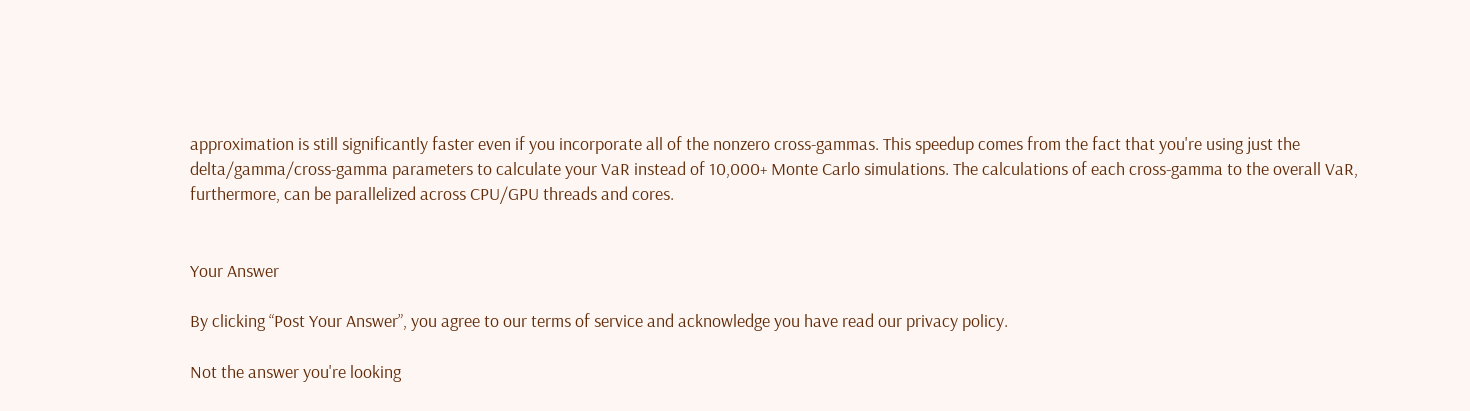approximation is still significantly faster even if you incorporate all of the nonzero cross-gammas. This speedup comes from the fact that you're using just the delta/gamma/cross-gamma parameters to calculate your VaR instead of 10,000+ Monte Carlo simulations. The calculations of each cross-gamma to the overall VaR, furthermore, can be parallelized across CPU/GPU threads and cores.


Your Answer

By clicking “Post Your Answer”, you agree to our terms of service and acknowledge you have read our privacy policy.

Not the answer you're looking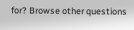for? Browse other questions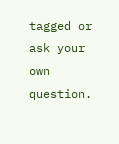tagged or ask your own question.